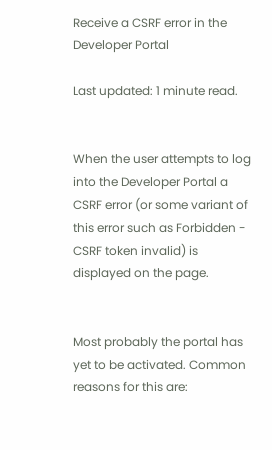Receive a CSRF error in the Developer Portal

Last updated: 1 minute read.


When the user attempts to log into the Developer Portal a CSRF error (or some variant of this error such as Forbidden - CSRF token invalid) is displayed on the page.


Most probably the portal has yet to be activated. Common reasons for this are: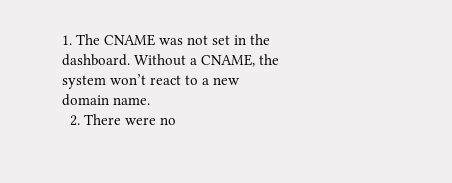1. The CNAME was not set in the dashboard. Without a CNAME, the system won’t react to a new domain name.
  2. There were no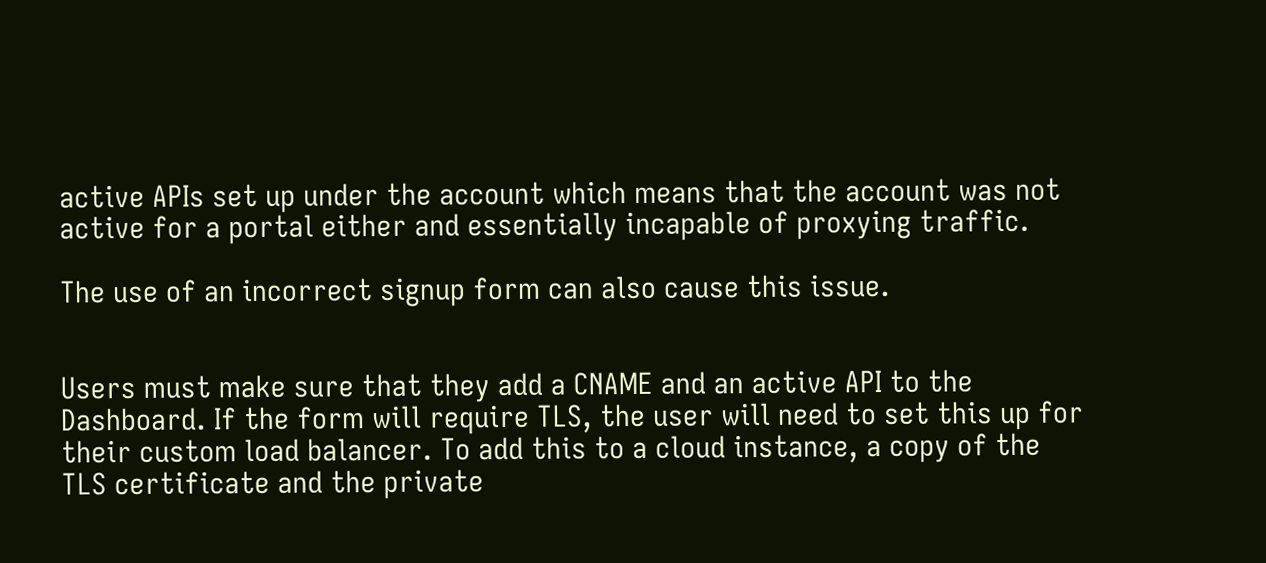active APIs set up under the account which means that the account was not active for a portal either and essentially incapable of proxying traffic.

The use of an incorrect signup form can also cause this issue.


Users must make sure that they add a CNAME and an active API to the Dashboard. If the form will require TLS, the user will need to set this up for their custom load balancer. To add this to a cloud instance, a copy of the TLS certificate and the private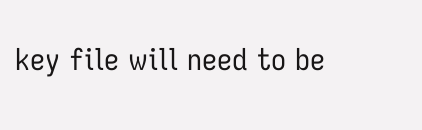key file will need to be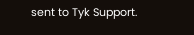sent to Tyk Support.